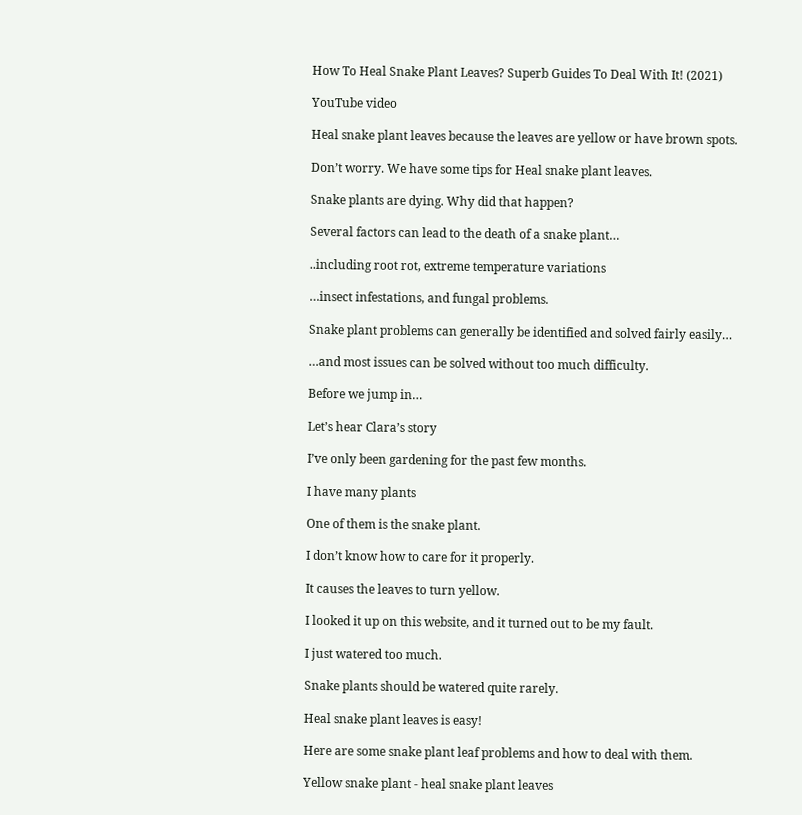How To Heal Snake Plant Leaves? Superb Guides To Deal With It! (2021)

YouTube video

Heal snake plant leaves because the leaves are yellow or have brown spots.

Don’t worry. We have some tips for Heal snake plant leaves.

Snake plants are dying. Why did that happen?

Several factors can lead to the death of a snake plant…

..including root rot, extreme temperature variations

…insect infestations, and fungal problems.

Snake plant problems can generally be identified and solved fairly easily…

…and most issues can be solved without too much difficulty.

Before we jump in…

Let’s hear Clara’s story

I’ve only been gardening for the past few months.

I have many plants

One of them is the snake plant.

I don’t know how to care for it properly.

It causes the leaves to turn yellow.

I looked it up on this website, and it turned out to be my fault.

I just watered too much.

Snake plants should be watered quite rarely.

Heal snake plant leaves is easy!

Here are some snake plant leaf problems and how to deal with them.

Yellow snake plant - heal snake plant leaves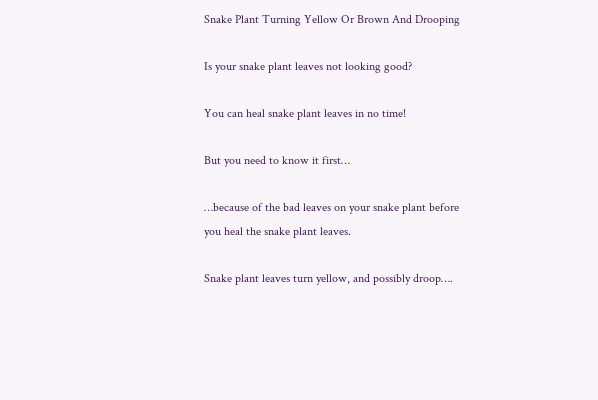Snake Plant Turning Yellow Or Brown And Drooping

Is your snake plant leaves not looking good?

You can heal snake plant leaves in no time!

But you need to know it first…

…because of the bad leaves on your snake plant before you heal the snake plant leaves.

Snake plant leaves turn yellow, and possibly droop….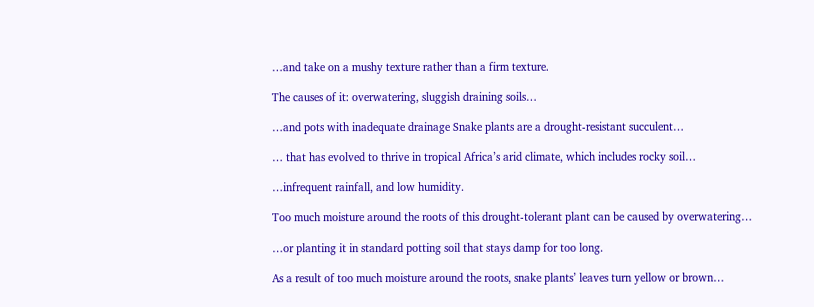…and take on a mushy texture rather than a firm texture.

The causes of it: overwatering, sluggish draining soils…

…and pots with inadequate drainage Snake plants are a drought-resistant succulent…

… that has evolved to thrive in tropical Africa’s arid climate, which includes rocky soil…

…infrequent rainfall, and low humidity.

Too much moisture around the roots of this drought-tolerant plant can be caused by overwatering…

…or planting it in standard potting soil that stays damp for too long.

As a result of too much moisture around the roots, snake plants’ leaves turn yellow or brown…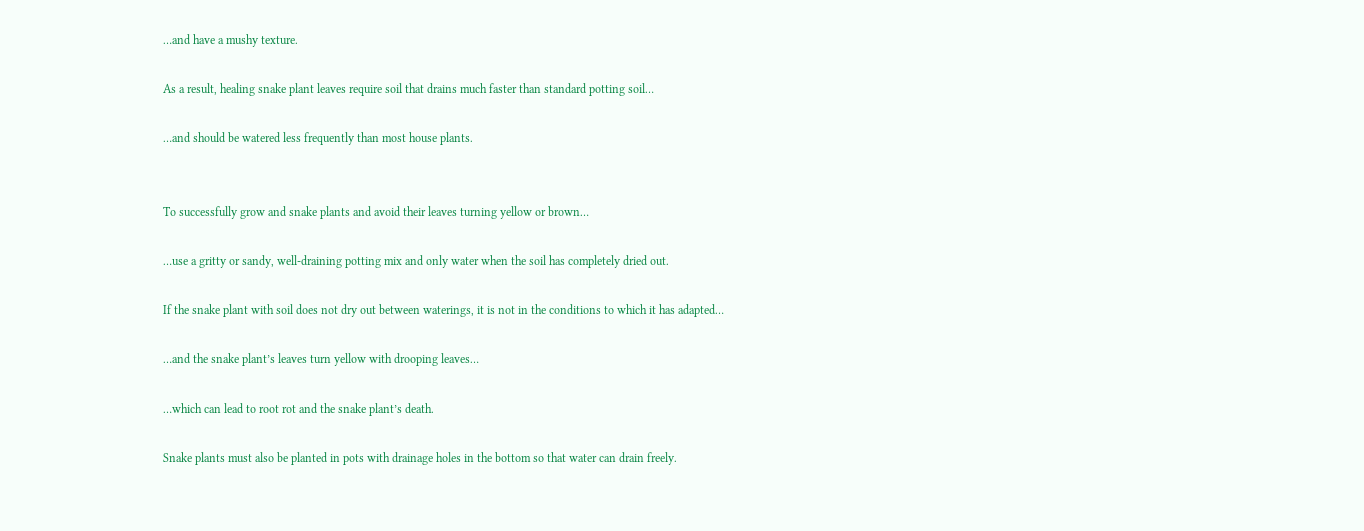…and have a mushy texture.

As a result, healing snake plant leaves require soil that drains much faster than standard potting soil…

…and should be watered less frequently than most house plants.


To successfully grow and snake plants and avoid their leaves turning yellow or brown…

…use a gritty or sandy, well-draining potting mix and only water when the soil has completely dried out.

If the snake plant with soil does not dry out between waterings, it is not in the conditions to which it has adapted…

…and the snake plant’s leaves turn yellow with drooping leaves…

…which can lead to root rot and the snake plant’s death.

Snake plants must also be planted in pots with drainage holes in the bottom so that water can drain freely.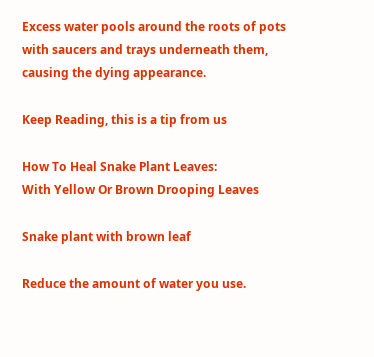Excess water pools around the roots of pots with saucers and trays underneath them, causing the dying appearance.

Keep Reading, this is a tip from us

How To Heal Snake Plant Leaves:
With Yellow Or Brown Drooping Leaves

Snake plant with brown leaf

Reduce the amount of water you use.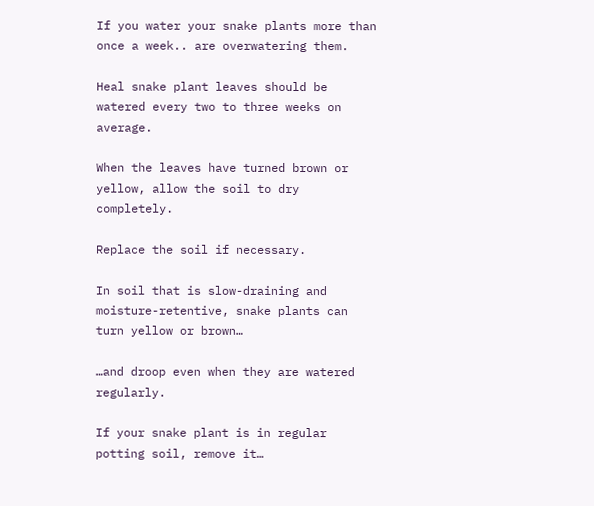If you water your snake plants more than once a week.. are overwatering them.

Heal snake plant leaves should be watered every two to three weeks on average.

When the leaves have turned brown or yellow, allow the soil to dry completely.

Replace the soil if necessary.

In soil that is slow-draining and moisture-retentive, snake plants can turn yellow or brown…

…and droop even when they are watered regularly.

If your snake plant is in regular potting soil, remove it…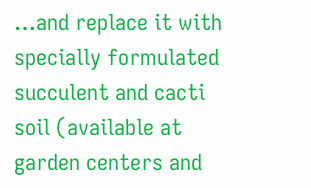…and replace it with specially formulated succulent and cacti soil (available at garden centers and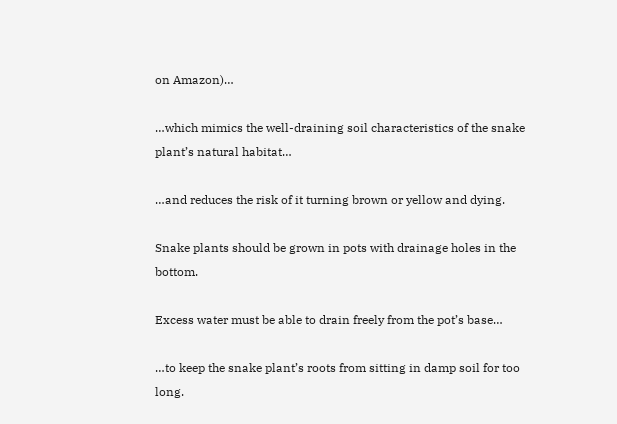on Amazon)…

…which mimics the well-draining soil characteristics of the snake plant’s natural habitat…

…and reduces the risk of it turning brown or yellow and dying.

Snake plants should be grown in pots with drainage holes in the bottom.

Excess water must be able to drain freely from the pot’s base…

…to keep the snake plant’s roots from sitting in damp soil for too long.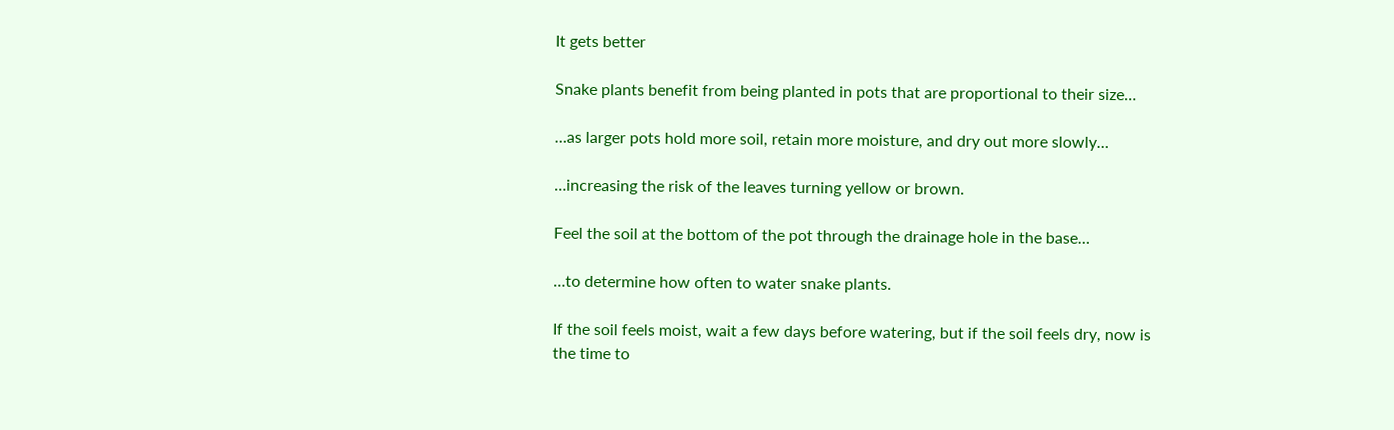It gets better

Snake plants benefit from being planted in pots that are proportional to their size…

…as larger pots hold more soil, retain more moisture, and dry out more slowly…

…increasing the risk of the leaves turning yellow or brown.

Feel the soil at the bottom of the pot through the drainage hole in the base…

…to determine how often to water snake plants.

If the soil feels moist, wait a few days before watering, but if the soil feels dry, now is the time to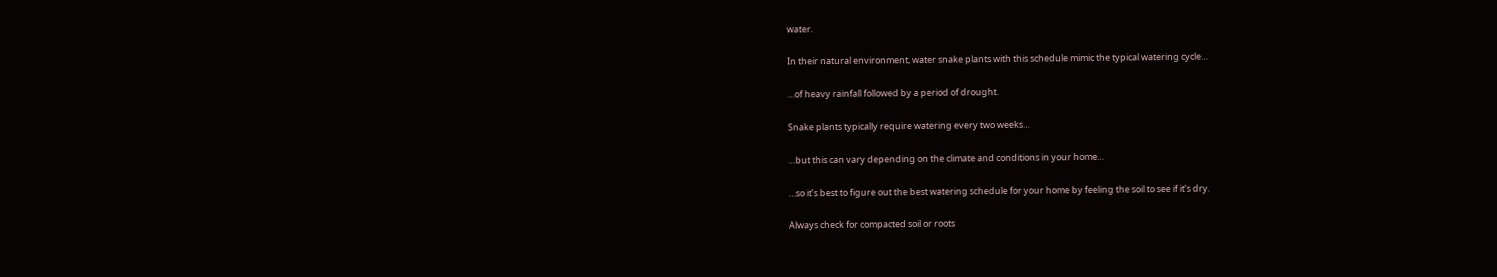water.

In their natural environment, water snake plants with this schedule mimic the typical watering cycle…

…of heavy rainfall followed by a period of drought.

Snake plants typically require watering every two weeks…

…but this can vary depending on the climate and conditions in your home…

…so it’s best to figure out the best watering schedule for your home by feeling the soil to see if it’s dry.

Always check for compacted soil or roots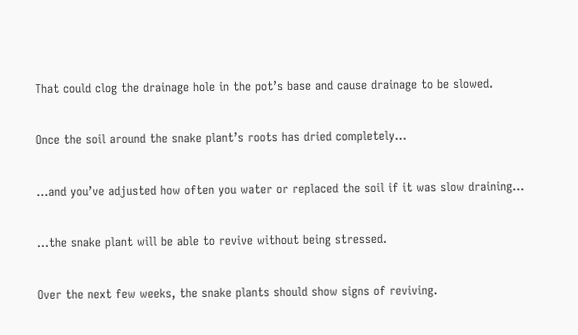That could clog the drainage hole in the pot’s base and cause drainage to be slowed.

Once the soil around the snake plant’s roots has dried completely…

…and you’ve adjusted how often you water or replaced the soil if it was slow draining…

…the snake plant will be able to revive without being stressed.

Over the next few weeks, the snake plants should show signs of reviving.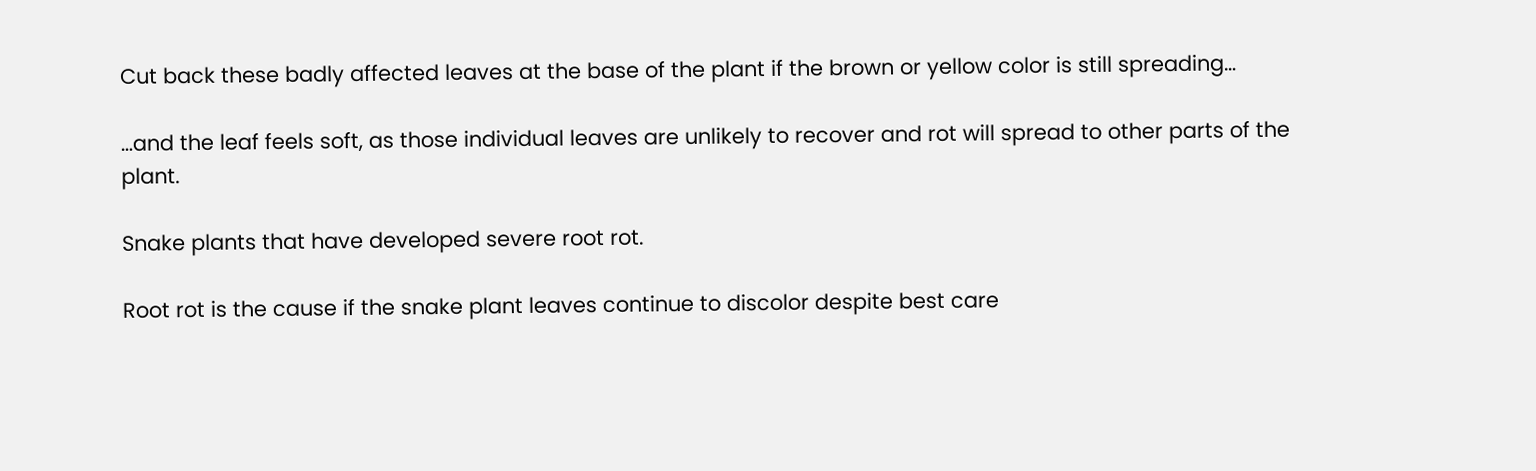Cut back these badly affected leaves at the base of the plant if the brown or yellow color is still spreading…

…and the leaf feels soft, as those individual leaves are unlikely to recover and rot will spread to other parts of the plant.

Snake plants that have developed severe root rot.

Root rot is the cause if the snake plant leaves continue to discolor despite best care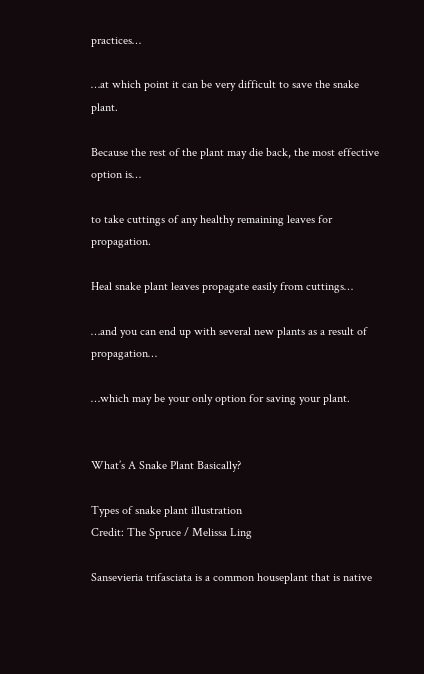practices…

…at which point it can be very difficult to save the snake plant.

Because the rest of the plant may die back, the most effective option is…

to take cuttings of any healthy remaining leaves for propagation.

Heal snake plant leaves propagate easily from cuttings…

…and you can end up with several new plants as a result of propagation…

…which may be your only option for saving your plant.


What’s A Snake Plant Basically?

Types of snake plant illustration
Credit: The Spruce / Melissa Ling

Sansevieria trifasciata is a common houseplant that is native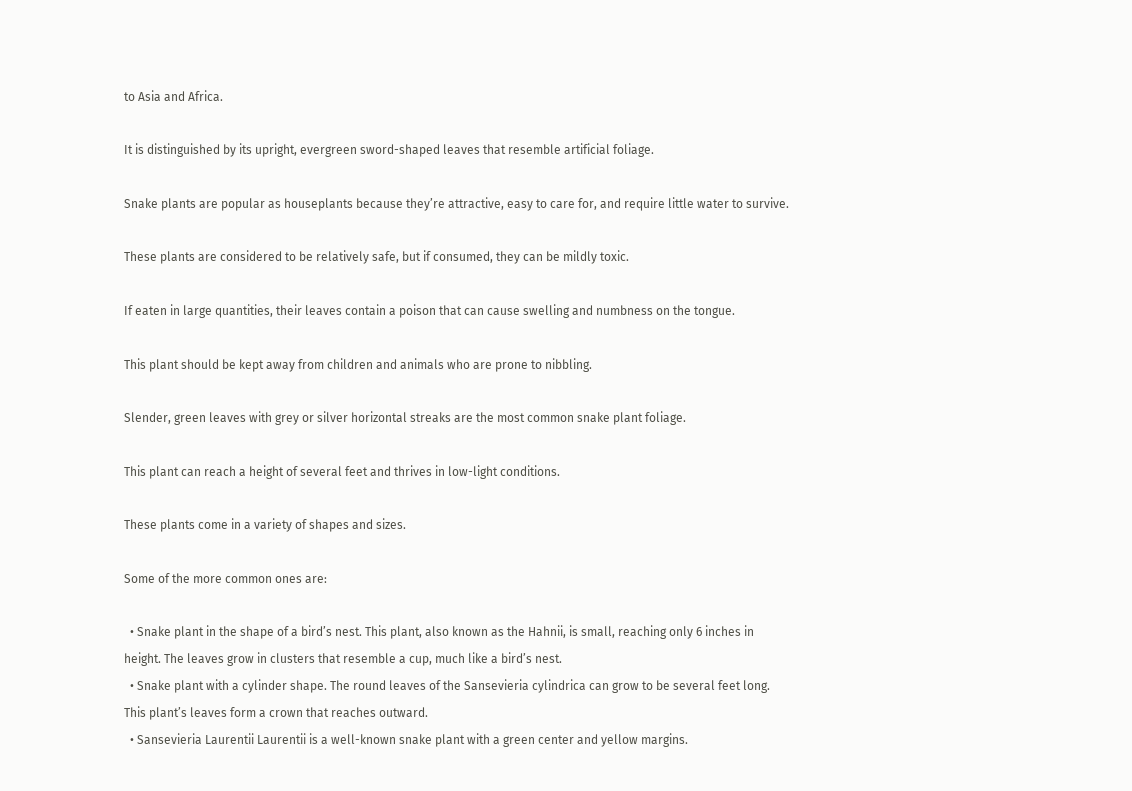to Asia and Africa.

It is distinguished by its upright, evergreen sword-shaped leaves that resemble artificial foliage.

Snake plants are popular as houseplants because they’re attractive, easy to care for, and require little water to survive.

These plants are considered to be relatively safe, but if consumed, they can be mildly toxic.

If eaten in large quantities, their leaves contain a poison that can cause swelling and numbness on the tongue.

This plant should be kept away from children and animals who are prone to nibbling.

Slender, green leaves with grey or silver horizontal streaks are the most common snake plant foliage.

This plant can reach a height of several feet and thrives in low-light conditions.

These plants come in a variety of shapes and sizes.

Some of the more common ones are:

  • Snake plant in the shape of a bird’s nest. This plant, also known as the Hahnii, is small, reaching only 6 inches in height. The leaves grow in clusters that resemble a cup, much like a bird’s nest.
  • Snake plant with a cylinder shape. The round leaves of the Sansevieria cylindrica can grow to be several feet long. This plant’s leaves form a crown that reaches outward.
  • Sansevieria Laurentii Laurentii is a well-known snake plant with a green center and yellow margins.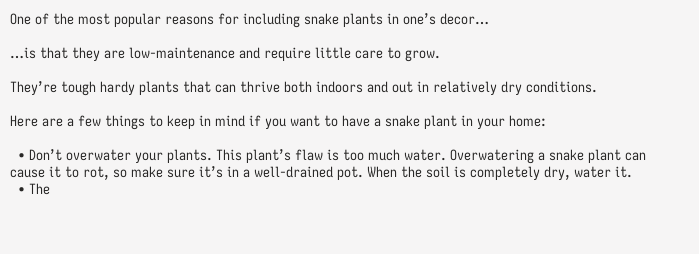One of the most popular reasons for including snake plants in one’s decor…

…is that they are low-maintenance and require little care to grow.

They’re tough hardy plants that can thrive both indoors and out in relatively dry conditions.

Here are a few things to keep in mind if you want to have a snake plant in your home:

  • Don’t overwater your plants. This plant’s flaw is too much water. Overwatering a snake plant can cause it to rot, so make sure it’s in a well-drained pot. When the soil is completely dry, water it.
  • The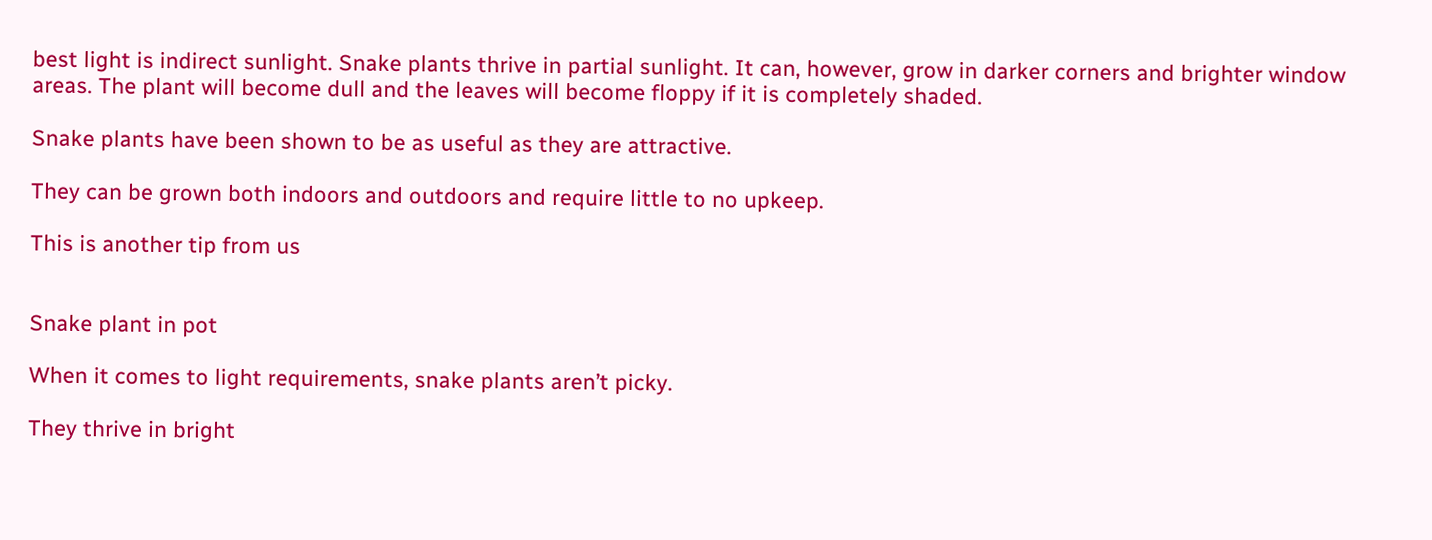best light is indirect sunlight. Snake plants thrive in partial sunlight. It can, however, grow in darker corners and brighter window areas. The plant will become dull and the leaves will become floppy if it is completely shaded.

Snake plants have been shown to be as useful as they are attractive.

They can be grown both indoors and outdoors and require little to no upkeep.

This is another tip from us


Snake plant in pot

When it comes to light requirements, snake plants aren’t picky.

They thrive in bright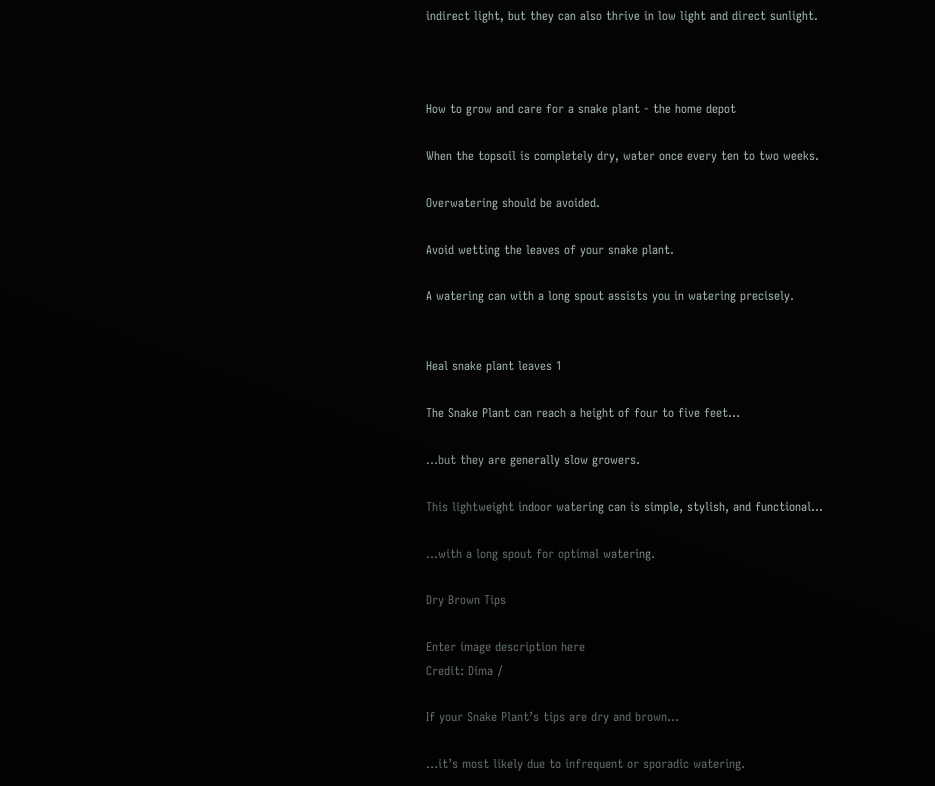indirect light, but they can also thrive in low light and direct sunlight.



How to grow and care for a snake plant - the home depot

When the topsoil is completely dry, water once every ten to two weeks.

Overwatering should be avoided.

Avoid wetting the leaves of your snake plant.

A watering can with a long spout assists you in watering precisely.


Heal snake plant leaves 1

The Snake Plant can reach a height of four to five feet…

…but they are generally slow growers.

This lightweight indoor watering can is simple, stylish, and functional…

…with a long spout for optimal watering.

Dry Brown Tips

Enter image description here
Credit: Dima /

If your Snake Plant’s tips are dry and brown…

…it’s most likely due to infrequent or sporadic watering.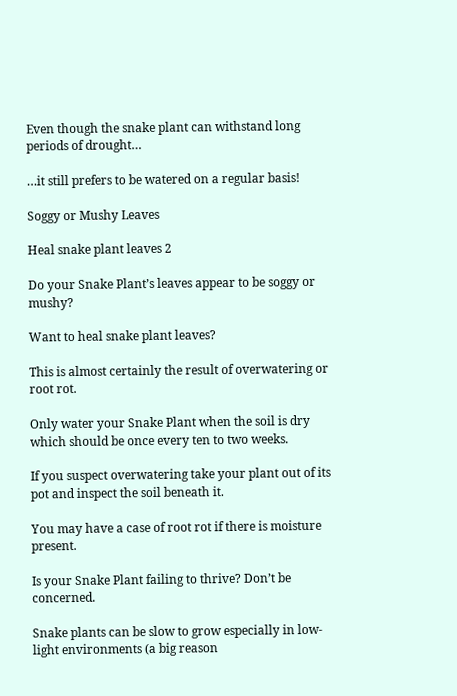Even though the snake plant can withstand long periods of drought…

…it still prefers to be watered on a regular basis!

Soggy or Mushy Leaves

Heal snake plant leaves 2

Do your Snake Plant’s leaves appear to be soggy or mushy?

Want to heal snake plant leaves?

This is almost certainly the result of overwatering or root rot.

Only water your Snake Plant when the soil is dry which should be once every ten to two weeks.

If you suspect overwatering take your plant out of its pot and inspect the soil beneath it.

You may have a case of root rot if there is moisture present.

Is your Snake Plant failing to thrive? Don’t be concerned.

Snake plants can be slow to grow especially in low-light environments (a big reason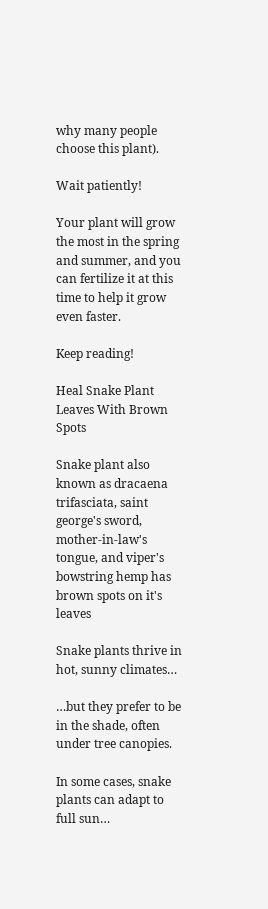why many people choose this plant).

Wait patiently!

Your plant will grow the most in the spring and summer, and you can fertilize it at this time to help it grow even faster.

Keep reading!

Heal Snake Plant Leaves With Brown Spots

Snake plant also known as dracaena trifasciata, saint george's sword, mother-in-law's tongue, and viper's bowstring hemp has brown spots on it's leaves

Snake plants thrive in hot, sunny climates…

…but they prefer to be in the shade, often under tree canopies.

In some cases, snake plants can adapt to full sun…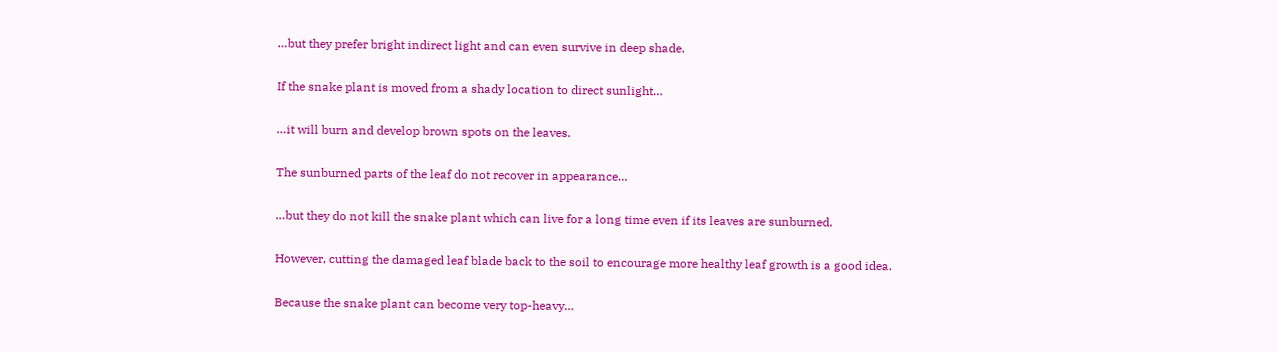…but they prefer bright indirect light and can even survive in deep shade.

If the snake plant is moved from a shady location to direct sunlight…

…it will burn and develop brown spots on the leaves.

The sunburned parts of the leaf do not recover in appearance…

…but they do not kill the snake plant which can live for a long time even if its leaves are sunburned.

However, cutting the damaged leaf blade back to the soil to encourage more healthy leaf growth is a good idea.

Because the snake plant can become very top-heavy…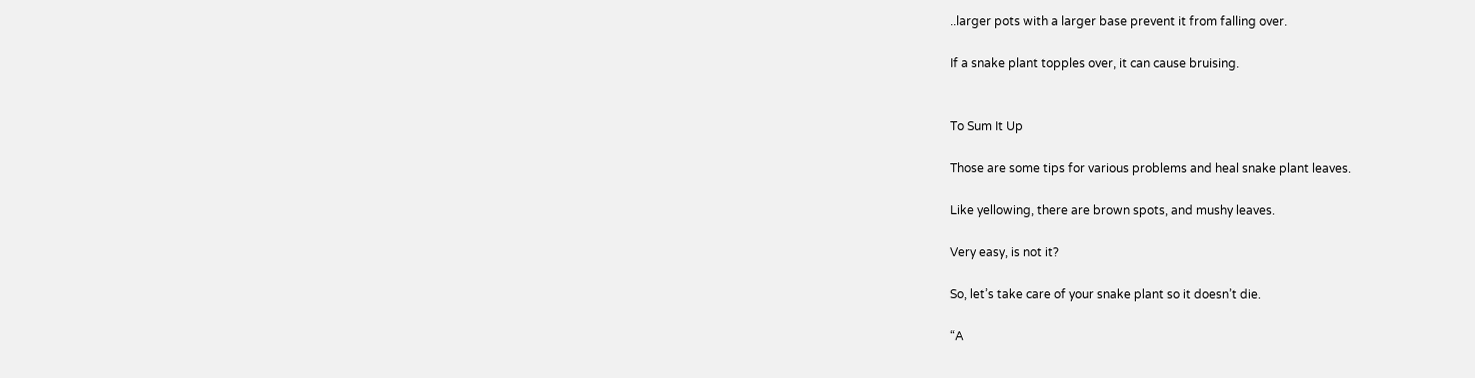..larger pots with a larger base prevent it from falling over.

If a snake plant topples over, it can cause bruising.


To Sum It Up

Those are some tips for various problems and heal snake plant leaves.

Like yellowing, there are brown spots, and mushy leaves.

Very easy, is not it?

So, let’s take care of your snake plant so it doesn’t die.

“A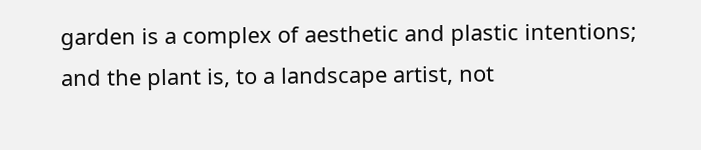garden is a complex of aesthetic and plastic intentions; and the plant is, to a landscape artist, not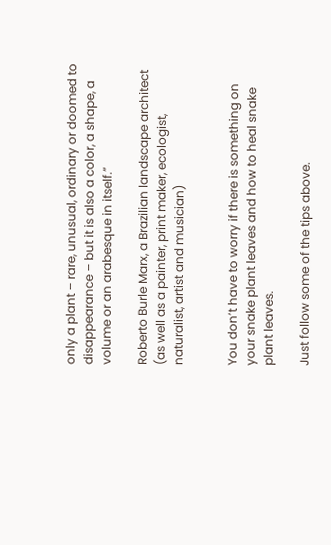only a plant – rare, unusual, ordinary or doomed to disappearance – but it is also a color, a shape, a volume or an arabesque in itself.”

Roberto Burle Marx, a Brazilian landscape architect (as well as a painter, print maker, ecologist, naturalist, artist and musician)


You don’t have to worry if there is something on your snake plant leaves and how to heal snake plant leaves.

Just follow some of the tips above.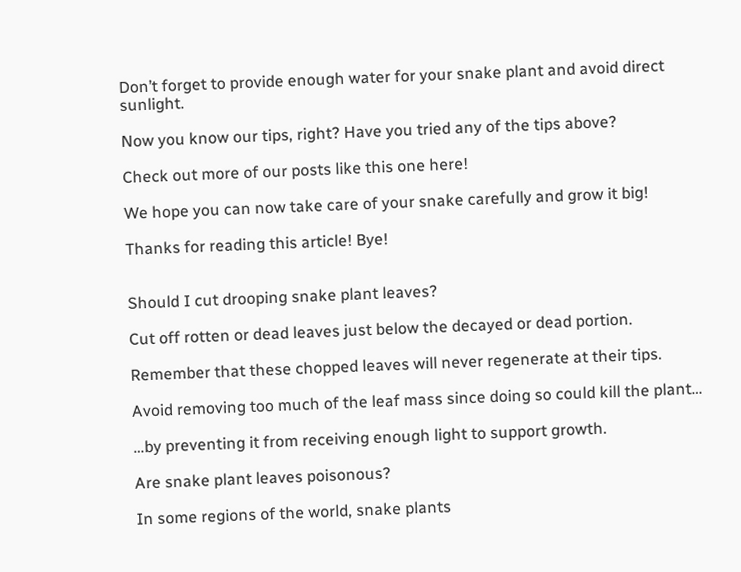Don’t forget to provide enough water for your snake plant and avoid direct sunlight.

Now you know our tips, right? Have you tried any of the tips above?

Check out more of our posts like this one here!

We hope you can now take care of your snake carefully and grow it big!

Thanks for reading this article! Bye!


Should I cut drooping snake plant leaves?

Cut off rotten or dead leaves just below the decayed or dead portion.

Remember that these chopped leaves will never regenerate at their tips.

Avoid removing too much of the leaf mass since doing so could kill the plant…

…by preventing it from receiving enough light to support growth.

Are snake plant leaves poisonous?

In some regions of the world, snake plants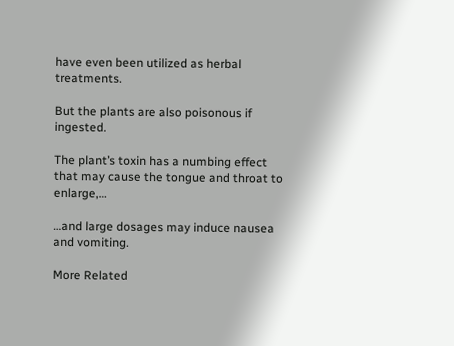have even been utilized as herbal treatments.

But the plants are also poisonous if ingested.

The plant’s toxin has a numbing effect that may cause the tongue and throat to enlarge,…

…and large dosages may induce nausea and vomiting.

More Related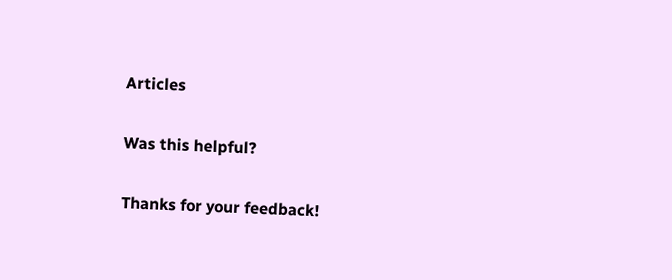Articles

Was this helpful?

Thanks for your feedback!